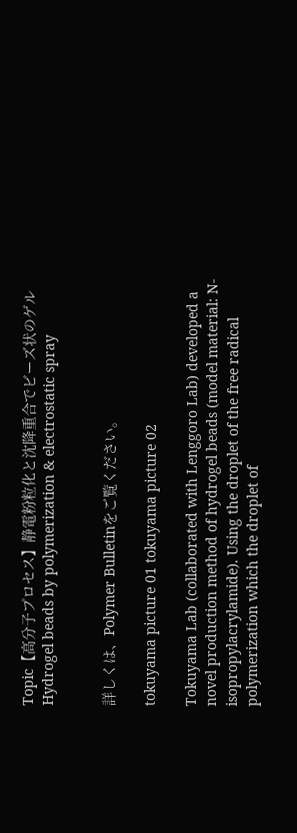Topic【高分子プロセス】静電粉粒化と沈降重合でビーズ状のゲル Hydrogel beads by polymerization & electrostatic spray


詳しくは、Polymer Bulletinをご覧ください。

tokuyama picture 01 tokuyama picture 02

Tokuyama Lab (collaborated with Lenggoro Lab) developed a novel production method of hydrogel beads (model material: N-isopropylacrylamide). Using the droplet of the free radical polymerization which the droplet of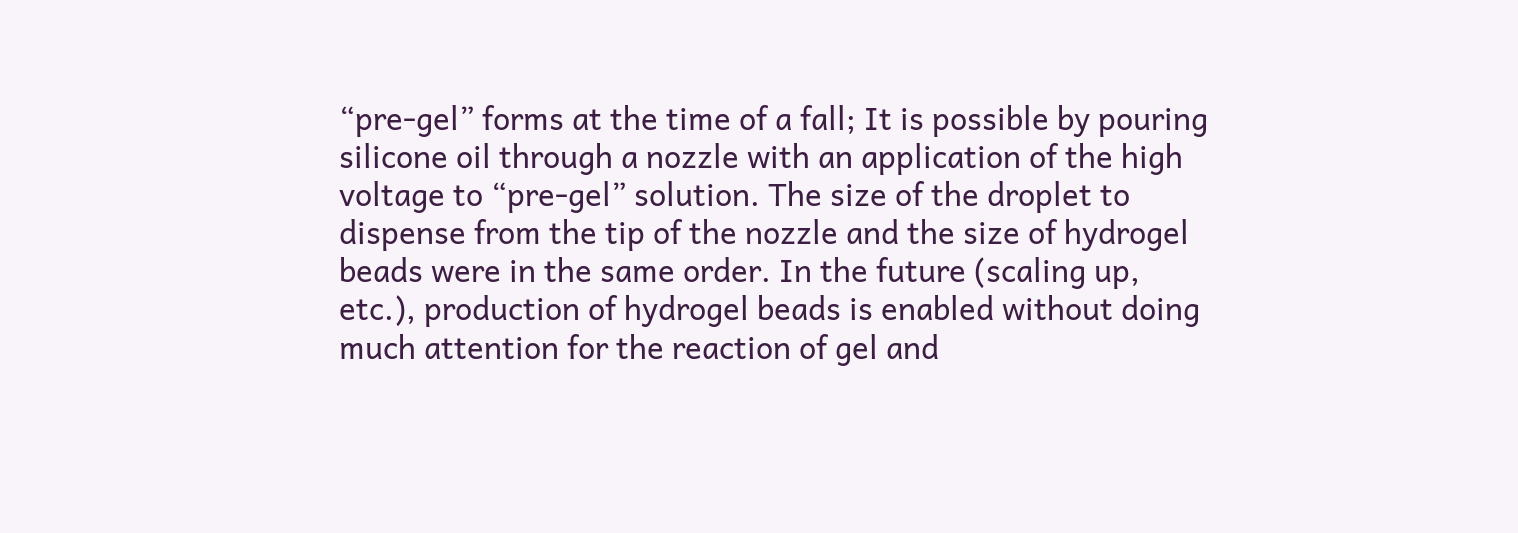“pre-gel” forms at the time of a fall; It is possible by pouring silicone oil through a nozzle with an application of the high voltage to “pre-gel” solution. The size of the droplet to dispense from the tip of the nozzle and the size of hydrogel beads were in the same order. In the future (scaling up, etc.), production of hydrogel beads is enabled without doing much attention for the reaction of gel and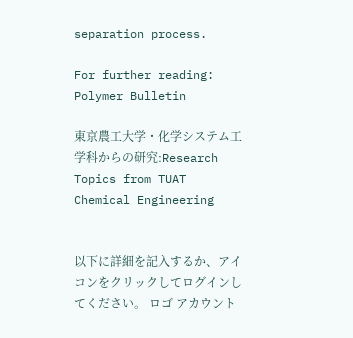separation process.

For further reading: Polymer Bulletin

東京農工大学・化学システム工学科からの研究:Research Topics from TUAT Chemical Engineering


以下に詳細を記入するか、アイコンをクリックしてログインしてください。 ロゴ アカウント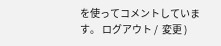を使ってコメントしています。 ログアウト /  変更 )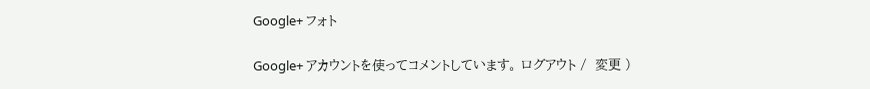Google+ フォト

Google+ アカウントを使ってコメントしています。 ログアウト /  変更 )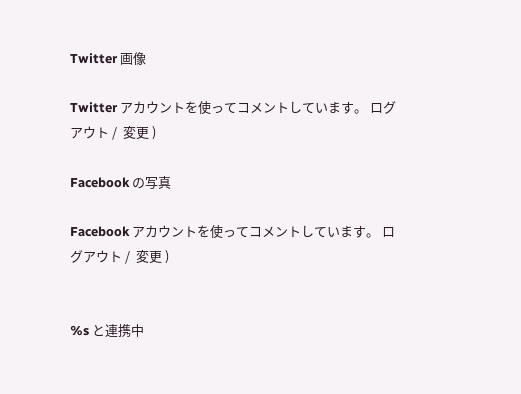Twitter 画像

Twitter アカウントを使ってコメントしています。 ログアウト /  変更 )

Facebook の写真

Facebook アカウントを使ってコメントしています。 ログアウト /  変更 )


%s と連携中